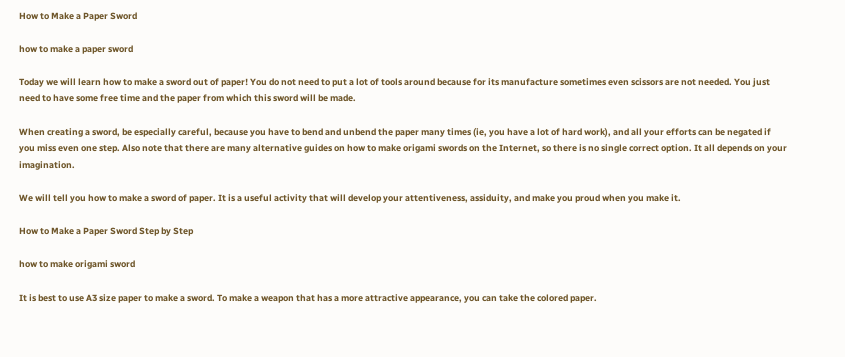How to Make a Paper Sword

how to make a paper sword

Today we will learn how to make a sword out of paper! You do not need to put a lot of tools around because for its manufacture sometimes even scissors are not needed. You just need to have some free time and the paper from which this sword will be made.

When creating a sword, be especially careful, because you have to bend and unbend the paper many times (ie, you have a lot of hard work), and all your efforts can be negated if you miss even one step. Also note that there are many alternative guides on how to make origami swords on the Internet, so there is no single correct option. It all depends on your imagination.

We will tell you how to make a sword of paper. It is a useful activity that will develop your attentiveness, assiduity, and make you proud when you make it.

How to Make a Paper Sword Step by Step

how to make origami sword

It is best to use A3 size paper to make a sword. To make a weapon that has a more attractive appearance, you can take the colored paper.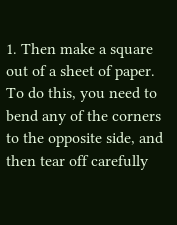1. Then make a square out of a sheet of paper. To do this, you need to bend any of the corners to the opposite side, and then tear off carefully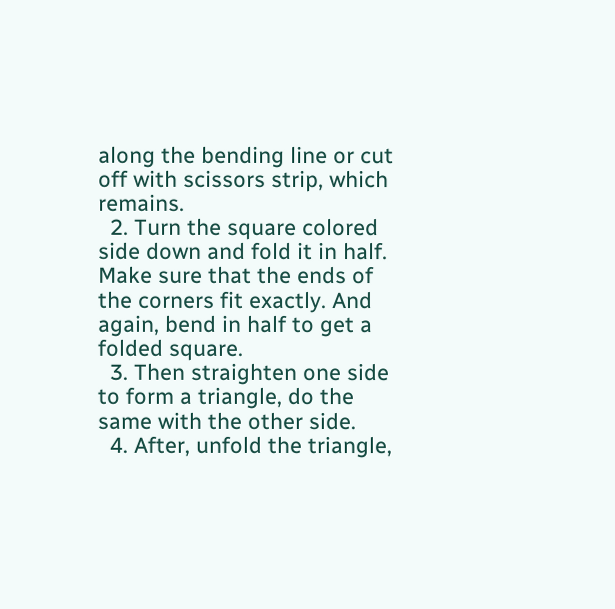along the bending line or cut off with scissors strip, which remains.
  2. Turn the square colored side down and fold it in half. Make sure that the ends of the corners fit exactly. And again, bend in half to get a folded square.
  3. Then straighten one side to form a triangle, do the same with the other side.
  4. After, unfold the triangle,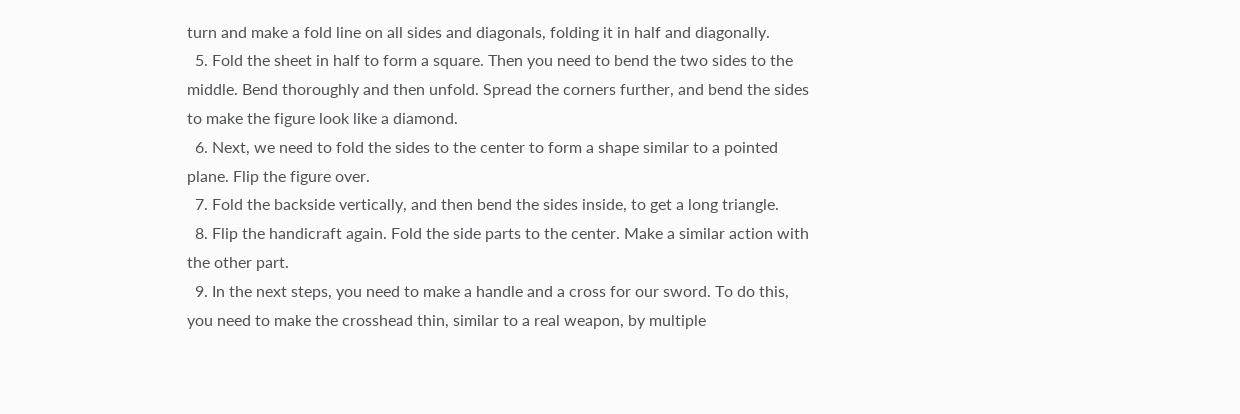turn and make a fold line on all sides and diagonals, folding it in half and diagonally.
  5. Fold the sheet in half to form a square. Then you need to bend the two sides to the middle. Bend thoroughly and then unfold. Spread the corners further, and bend the sides to make the figure look like a diamond.
  6. Next, we need to fold the sides to the center to form a shape similar to a pointed plane. Flip the figure over.
  7. Fold the backside vertically, and then bend the sides inside, to get a long triangle.
  8. Flip the handicraft again. Fold the side parts to the center. Make a similar action with the other part.
  9. In the next steps, you need to make a handle and a cross for our sword. To do this, you need to make the crosshead thin, similar to a real weapon, by multiple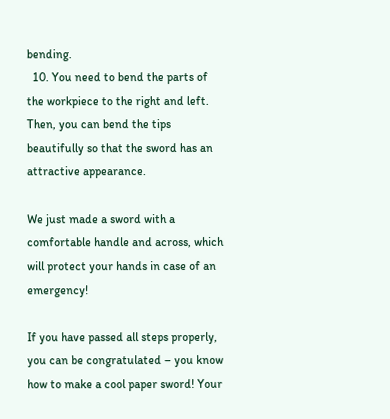bending.
  10. You need to bend the parts of the workpiece to the right and left. Then, you can bend the tips beautifully so that the sword has an attractive appearance.

We just made a sword with a comfortable handle and across, which will protect your hands in case of an emergency!

If you have passed all steps properly, you can be congratulated – you know how to make a cool paper sword! Your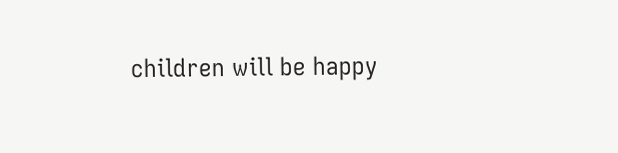children will be happy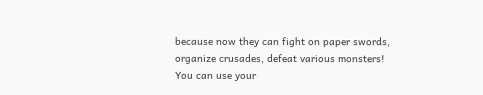because now they can fight on paper swords, organize crusades, defeat various monsters! You can use your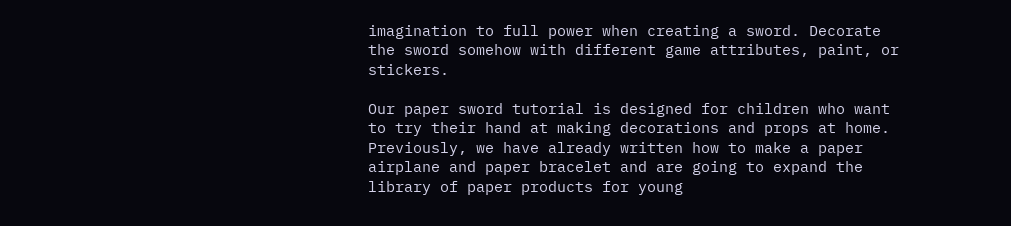imagination to full power when creating a sword. Decorate the sword somehow with different game attributes, paint, or stickers.

Our paper sword tutorial is designed for children who want to try their hand at making decorations and props at home. Previously, we have already written how to make a paper airplane and paper bracelet and are going to expand the library of paper products for young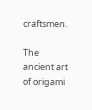craftsmen.

The ancient art of origami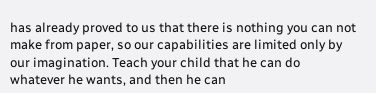has already proved to us that there is nothing you can not make from paper, so our capabilities are limited only by our imagination. Teach your child that he can do whatever he wants, and then he can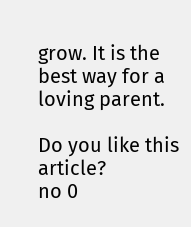grow. It is the best way for a loving parent.

Do you like this article?
no 0